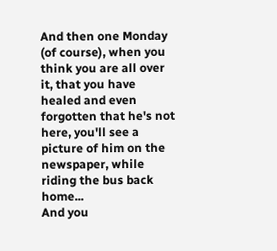And then one Monday (of course), when you think you are all over it, that you have healed and even forgotten that he's not here, you'll see a picture of him on the newspaper, while riding the bus back home...
And you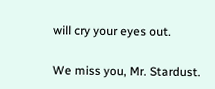will cry your eyes out.

We miss you, Mr. Stardust.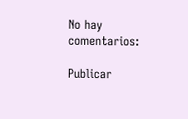No hay comentarios:

Publicar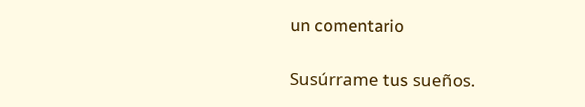un comentario

Susúrrame tus sueños.